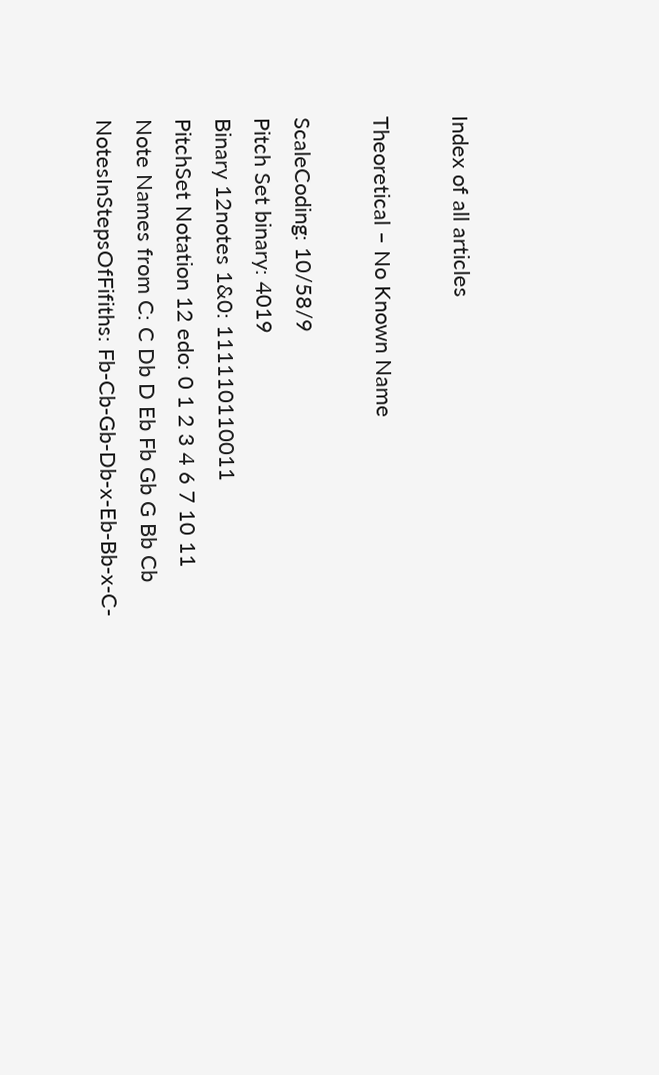Index of all articles

Theoretical – No Known Name

ScaleCoding: 10/58/9
Pitch Set binary: 4019
Binary 12notes 1&0: 111110110011
PitchSet Notation 12 edo: 0 1 2 3 4 6 7 10 11
Note Names from C: C Db D Eb Fb Gb G Bb Cb
NotesInStepsOfFifiths: Fb-Cb-Gb-Db-x-Eb-Bb-x-C-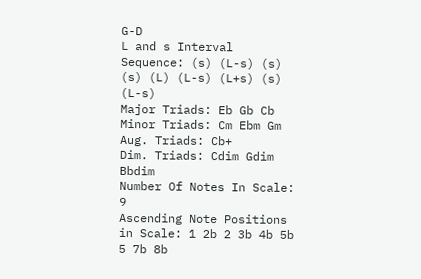G-D
L and s Interval Sequence: (s) (L-s) (s) (s) (L) (L-s) (L+s) (s) (L-s)
Major Triads: Eb Gb Cb
Minor Triads: Cm Ebm Gm
Aug. Triads: Cb+
Dim. Triads: Cdim Gdim Bbdim
Number Of Notes In Scale: 9
Ascending Note Positions in Scale: 1 2b 2 3b 4b 5b 5 7b 8b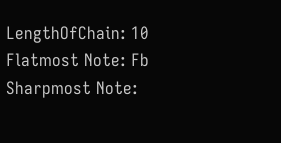LengthOfChain: 10
Flatmost Note: Fb
Sharpmost Note: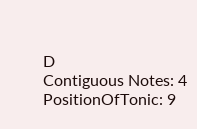D
Contiguous Notes: 4
PositionOfTonic: 9